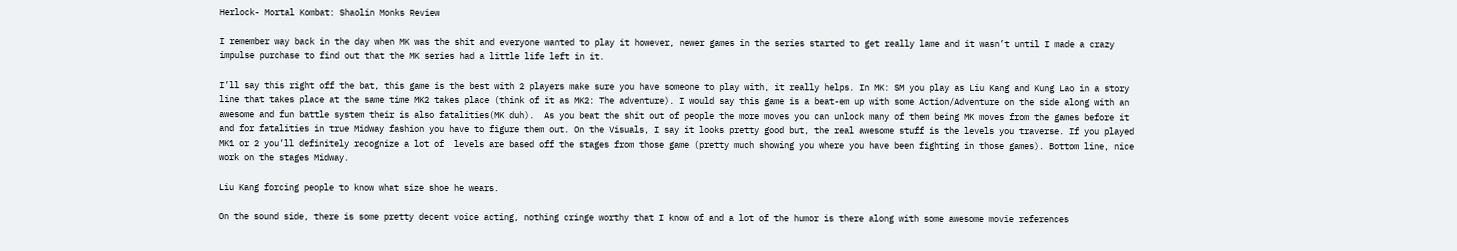Herlock- Mortal Kombat: Shaolin Monks Review

I remember way back in the day when MK was the shit and everyone wanted to play it however, newer games in the series started to get really lame and it wasn’t until I made a crazy impulse purchase to find out that the MK series had a little life left in it.

I’ll say this right off the bat, this game is the best with 2 players make sure you have someone to play with, it really helps. In MK: SM you play as Liu Kang and Kung Lao in a story line that takes place at the same time MK2 takes place (think of it as MK2: The adventure). I would say this game is a beat-em up with some Action/Adventure on the side along with an awesome and fun battle system their is also fatalities(MK duh).  As you beat the shit out of people the more moves you can unlock many of them being MK moves from the games before it and for fatalities in true Midway fashion you have to figure them out. On the Visuals, I say it looks pretty good but, the real awesome stuff is the levels you traverse. If you played MK1 or 2 you’ll definitely recognize a lot of  levels are based off the stages from those game (pretty much showing you where you have been fighting in those games). Bottom line, nice work on the stages Midway.

Liu Kang forcing people to know what size shoe he wears.

On the sound side, there is some pretty decent voice acting, nothing cringe worthy that I know of and a lot of the humor is there along with some awesome movie references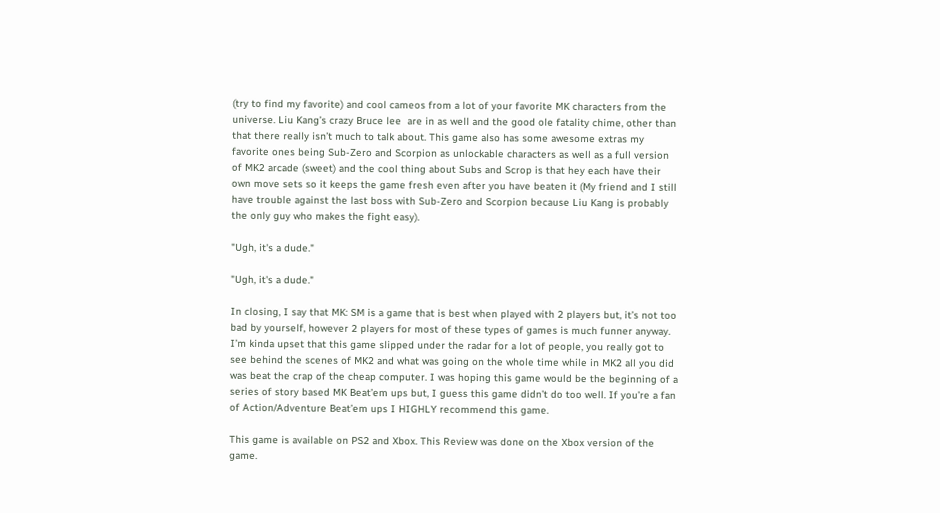(try to find my favorite) and cool cameos from a lot of your favorite MK characters from the universe. Liu Kang’s crazy Bruce lee  are in as well and the good ole fatality chime, other than that there really isn’t much to talk about. This game also has some awesome extras my favorite ones being Sub-Zero and Scorpion as unlockable characters as well as a full version of MK2 arcade (sweet) and the cool thing about Subs and Scrop is that hey each have their own move sets so it keeps the game fresh even after you have beaten it (My friend and I still have trouble against the last boss with Sub-Zero and Scorpion because Liu Kang is probably the only guy who makes the fight easy).

"Ugh, it's a dude."

"Ugh, it's a dude."

In closing, I say that MK: SM is a game that is best when played with 2 players but, it’s not too bad by yourself, however 2 players for most of these types of games is much funner anyway. I’m kinda upset that this game slipped under the radar for a lot of people, you really got to see behind the scenes of MK2 and what was going on the whole time while in MK2 all you did was beat the crap of the cheap computer. I was hoping this game would be the beginning of a series of story based MK Beat’em ups but, I guess this game didn’t do too well. If you’re a fan of Action/Adventure Beat’em ups I HIGHLY recommend this game.

This game is available on PS2 and Xbox. This Review was done on the Xbox version of the game.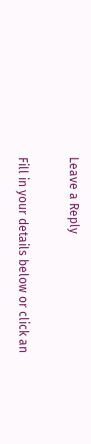Leave a Reply

Fill in your details below or click an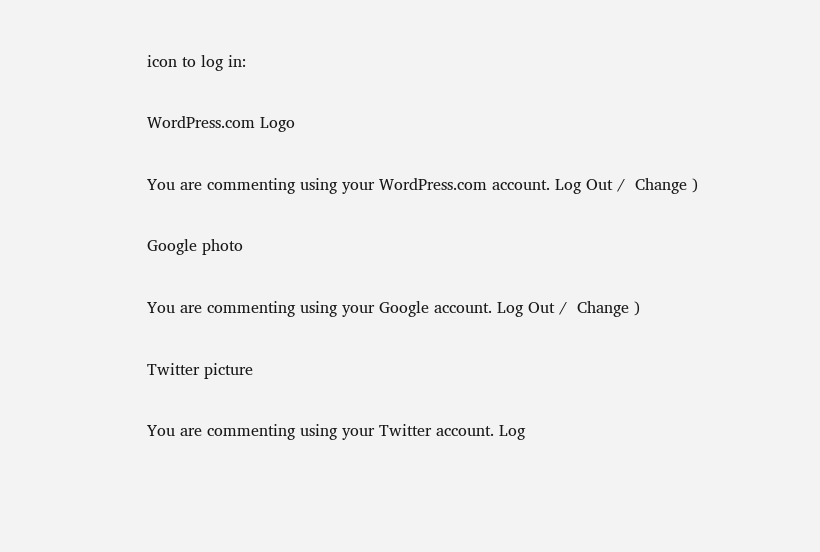icon to log in:

WordPress.com Logo

You are commenting using your WordPress.com account. Log Out /  Change )

Google photo

You are commenting using your Google account. Log Out /  Change )

Twitter picture

You are commenting using your Twitter account. Log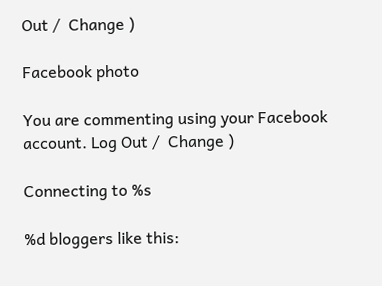Out /  Change )

Facebook photo

You are commenting using your Facebook account. Log Out /  Change )

Connecting to %s

%d bloggers like this: